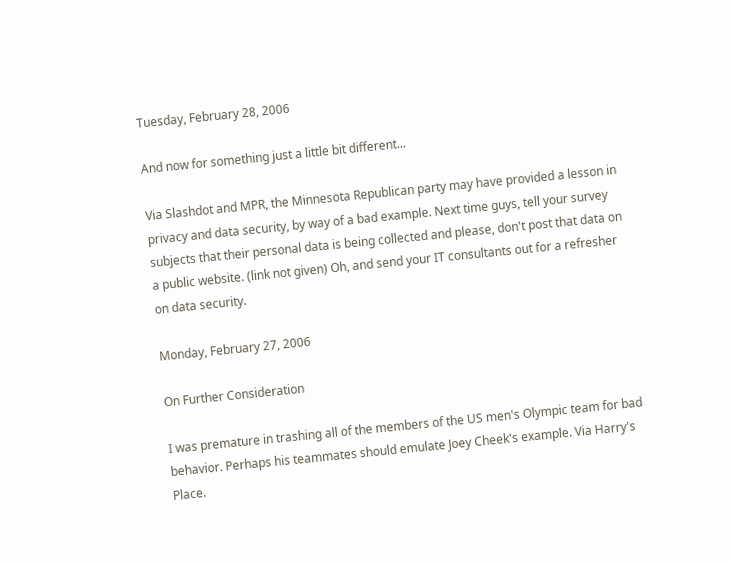Tuesday, February 28, 2006

And now for something just a little bit different...

Via Slashdot and MPR, the Minnesota Republican party may have provided a lesson in privacy and data security, by way of a bad example. Next time guys, tell your survey subjects that their personal data is being collected and please, don't post that data on a public website. (link not given) Oh, and send your IT consultants out for a refresher on data security.

Monday, February 27, 2006

On Further Consideration

I was premature in trashing all of the members of the US men's Olympic team for bad behavior. Perhaps his teammates should emulate Joey Cheek's example. Via Harry's Place.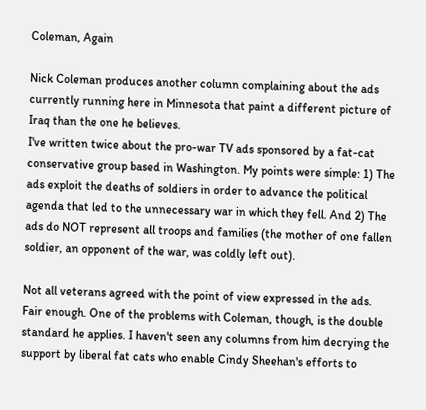Coleman, Again

Nick Coleman produces another column complaining about the ads currently running here in Minnesota that paint a different picture of Iraq than the one he believes.
I've written twice about the pro-war TV ads sponsored by a fat-cat conservative group based in Washington. My points were simple: 1) The ads exploit the deaths of soldiers in order to advance the political agenda that led to the unnecessary war in which they fell. And 2) The ads do NOT represent all troops and families (the mother of one fallen soldier, an opponent of the war, was coldly left out).

Not all veterans agreed with the point of view expressed in the ads. Fair enough. One of the problems with Coleman, though, is the double standard he applies. I haven't seen any columns from him decrying the support by liberal fat cats who enable Cindy Sheehan's efforts to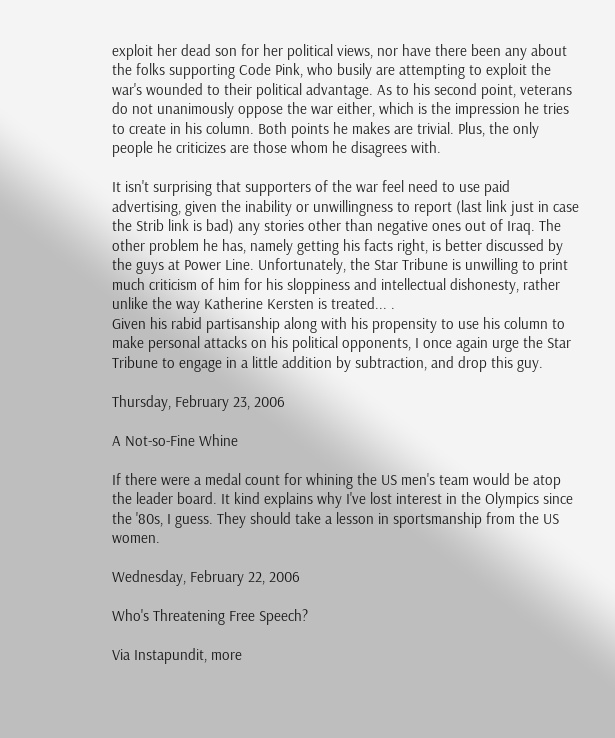exploit her dead son for her political views, nor have there been any about the folks supporting Code Pink, who busily are attempting to exploit the war's wounded to their political advantage. As to his second point, veterans do not unanimously oppose the war either, which is the impression he tries to create in his column. Both points he makes are trivial. Plus, the only people he criticizes are those whom he disagrees with.

It isn't surprising that supporters of the war feel need to use paid advertising, given the inability or unwillingness to report (last link just in case the Strib link is bad) any stories other than negative ones out of Iraq. The other problem he has, namely getting his facts right, is better discussed by the guys at Power Line. Unfortunately, the Star Tribune is unwilling to print much criticism of him for his sloppiness and intellectual dishonesty, rather unlike the way Katherine Kersten is treated... .
Given his rabid partisanship along with his propensity to use his column to make personal attacks on his political opponents, I once again urge the Star Tribune to engage in a little addition by subtraction, and drop this guy.

Thursday, February 23, 2006

A Not-so-Fine Whine

If there were a medal count for whining the US men's team would be atop the leader board. It kind explains why I've lost interest in the Olympics since the '80s, I guess. They should take a lesson in sportsmanship from the US women.

Wednesday, February 22, 2006

Who's Threatening Free Speech?

Via Instapundit, more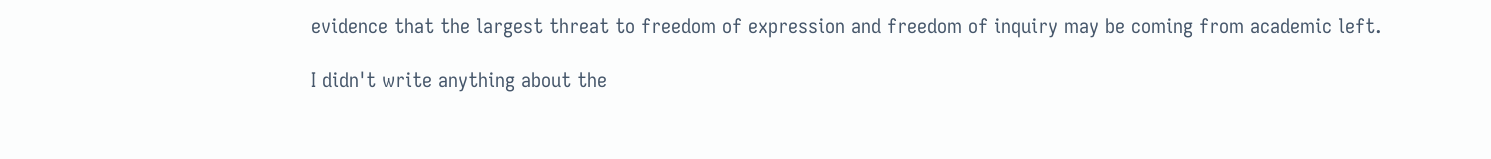evidence that the largest threat to freedom of expression and freedom of inquiry may be coming from academic left.

I didn't write anything about the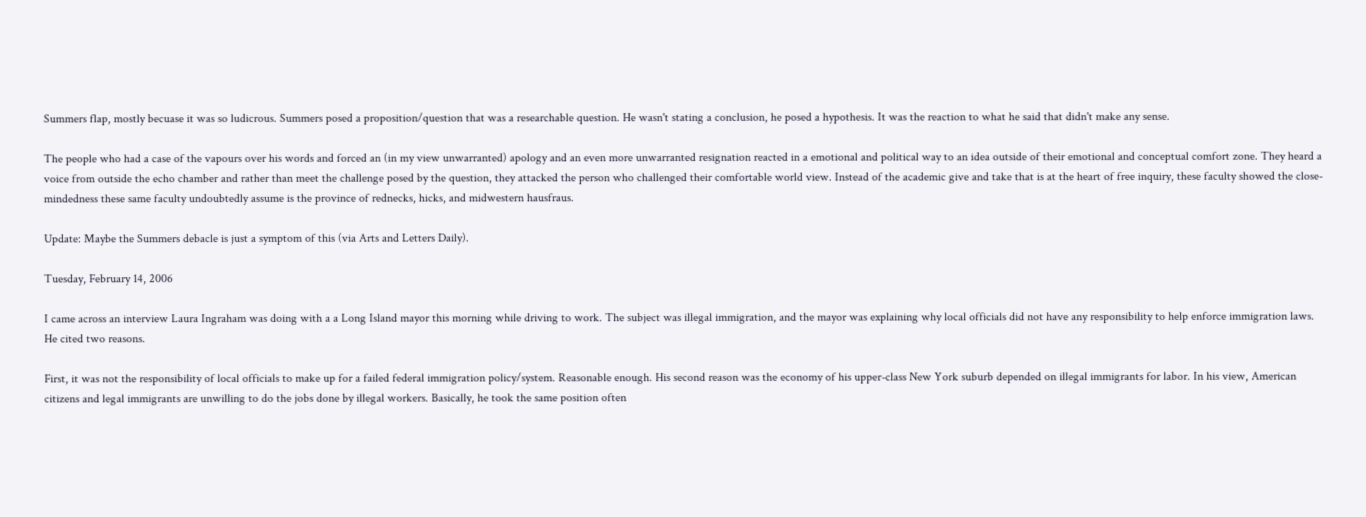Summers flap, mostly becuase it was so ludicrous. Summers posed a proposition/question that was a researchable question. He wasn't stating a conclusion, he posed a hypothesis. It was the reaction to what he said that didn't make any sense.

The people who had a case of the vapours over his words and forced an (in my view unwarranted) apology and an even more unwarranted resignation reacted in a emotional and political way to an idea outside of their emotional and conceptual comfort zone. They heard a voice from outside the echo chamber and rather than meet the challenge posed by the question, they attacked the person who challenged their comfortable world view. Instead of the academic give and take that is at the heart of free inquiry, these faculty showed the close-mindedness these same faculty undoubtedly assume is the province of rednecks, hicks, and midwestern hausfraus.

Update: Maybe the Summers debacle is just a symptom of this (via Arts and Letters Daily).

Tuesday, February 14, 2006

I came across an interview Laura Ingraham was doing with a a Long Island mayor this morning while driving to work. The subject was illegal immigration, and the mayor was explaining why local officials did not have any responsibility to help enforce immigration laws. He cited two reasons.

First, it was not the responsibility of local officials to make up for a failed federal immigration policy/system. Reasonable enough. His second reason was the economy of his upper-class New York suburb depended on illegal immigrants for labor. In his view, American citizens and legal immigrants are unwilling to do the jobs done by illegal workers. Basically, he took the same position often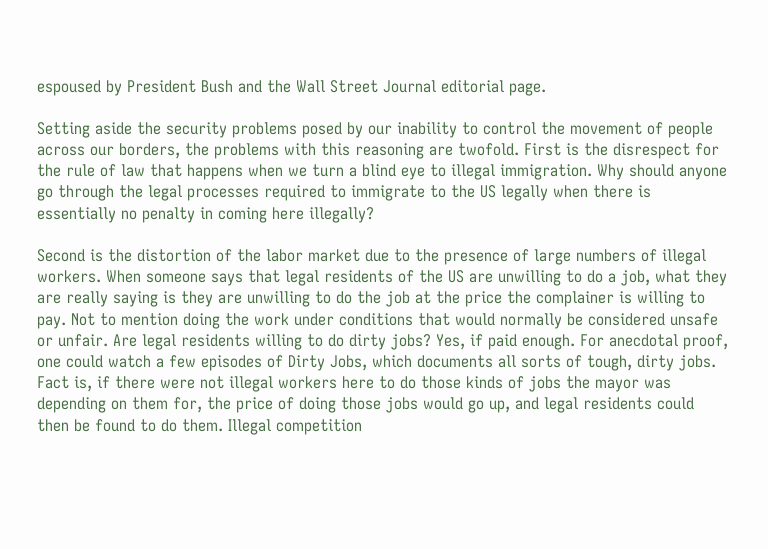espoused by President Bush and the Wall Street Journal editorial page.

Setting aside the security problems posed by our inability to control the movement of people across our borders, the problems with this reasoning are twofold. First is the disrespect for the rule of law that happens when we turn a blind eye to illegal immigration. Why should anyone go through the legal processes required to immigrate to the US legally when there is essentially no penalty in coming here illegally?

Second is the distortion of the labor market due to the presence of large numbers of illegal workers. When someone says that legal residents of the US are unwilling to do a job, what they are really saying is they are unwilling to do the job at the price the complainer is willing to pay. Not to mention doing the work under conditions that would normally be considered unsafe or unfair. Are legal residents willing to do dirty jobs? Yes, if paid enough. For anecdotal proof, one could watch a few episodes of Dirty Jobs, which documents all sorts of tough, dirty jobs. Fact is, if there were not illegal workers here to do those kinds of jobs the mayor was depending on them for, the price of doing those jobs would go up, and legal residents could then be found to do them. Illegal competition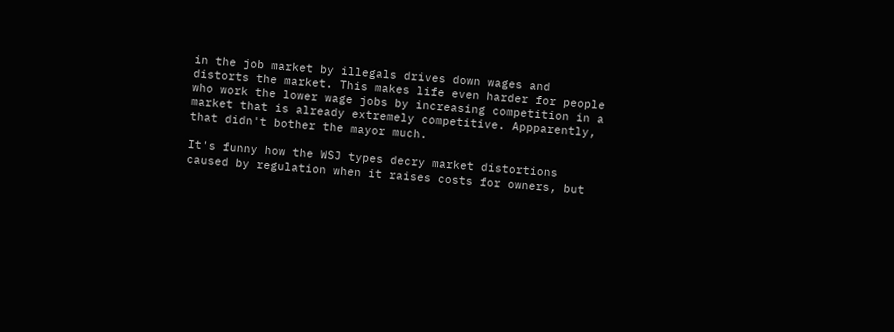in the job market by illegals drives down wages and distorts the market. This makes life even harder for people who work the lower wage jobs by increasing competition in a market that is already extremely competitive. Appparently, that didn't bother the mayor much.

It's funny how the WSJ types decry market distortions caused by regulation when it raises costs for owners, but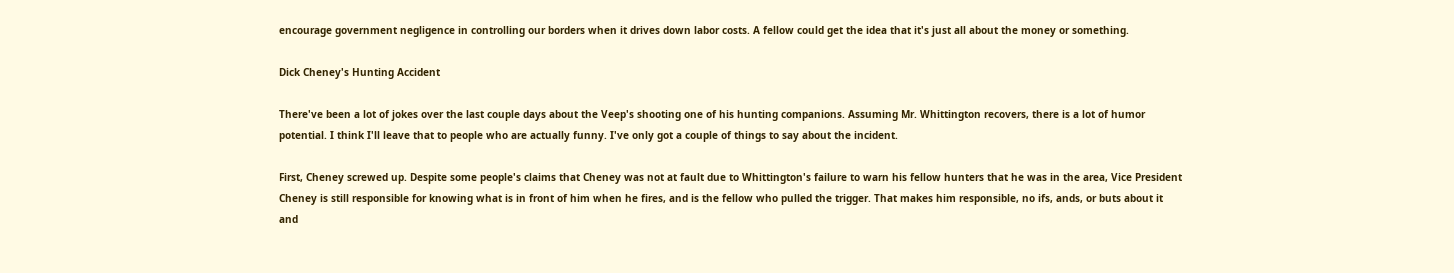encourage government negligence in controlling our borders when it drives down labor costs. A fellow could get the idea that it's just all about the money or something.

Dick Cheney's Hunting Accident

There've been a lot of jokes over the last couple days about the Veep's shooting one of his hunting companions. Assuming Mr. Whittington recovers, there is a lot of humor potential. I think I'll leave that to people who are actually funny. I've only got a couple of things to say about the incident.

First, Cheney screwed up. Despite some people's claims that Cheney was not at fault due to Whittington's failure to warn his fellow hunters that he was in the area, Vice President Cheney is still responsible for knowing what is in front of him when he fires, and is the fellow who pulled the trigger. That makes him responsible, no ifs, ands, or buts about it and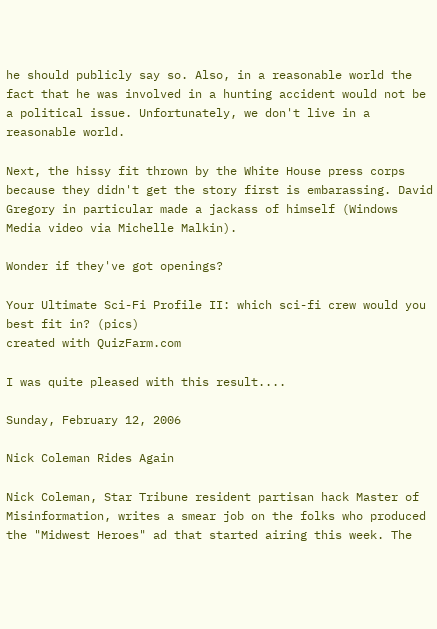he should publicly say so. Also, in a reasonable world the fact that he was involved in a hunting accident would not be a political issue. Unfortunately, we don't live in a reasonable world.

Next, the hissy fit thrown by the White House press corps because they didn't get the story first is embarassing. David Gregory in particular made a jackass of himself (Windows Media video via Michelle Malkin).

Wonder if they've got openings?

Your Ultimate Sci-Fi Profile II: which sci-fi crew would you best fit in? (pics)
created with QuizFarm.com

I was quite pleased with this result....

Sunday, February 12, 2006

Nick Coleman Rides Again

Nick Coleman, Star Tribune resident partisan hack Master of Misinformation, writes a smear job on the folks who produced the "Midwest Heroes" ad that started airing this week. The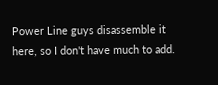Power Line guys disassemble it here, so I don't have much to add.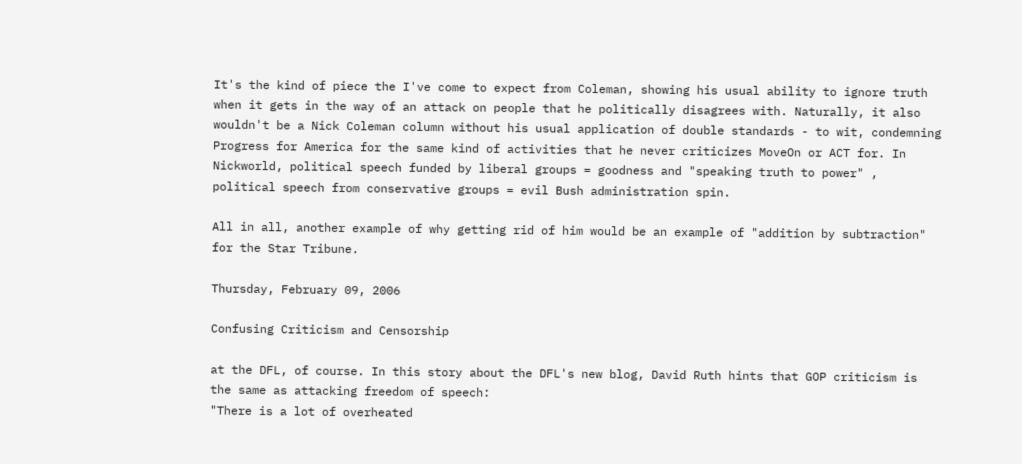It's the kind of piece the I've come to expect from Coleman, showing his usual ability to ignore truth when it gets in the way of an attack on people that he politically disagrees with. Naturally, it also wouldn't be a Nick Coleman column without his usual application of double standards - to wit, condemning Progress for America for the same kind of activities that he never criticizes MoveOn or ACT for. In Nickworld, political speech funded by liberal groups = goodness and "speaking truth to power" , political speech from conservative groups = evil Bush administration spin.

All in all, another example of why getting rid of him would be an example of "addition by subtraction" for the Star Tribune.

Thursday, February 09, 2006

Confusing Criticism and Censorship

at the DFL, of course. In this story about the DFL's new blog, David Ruth hints that GOP criticism is the same as attacking freedom of speech:
"There is a lot of overheated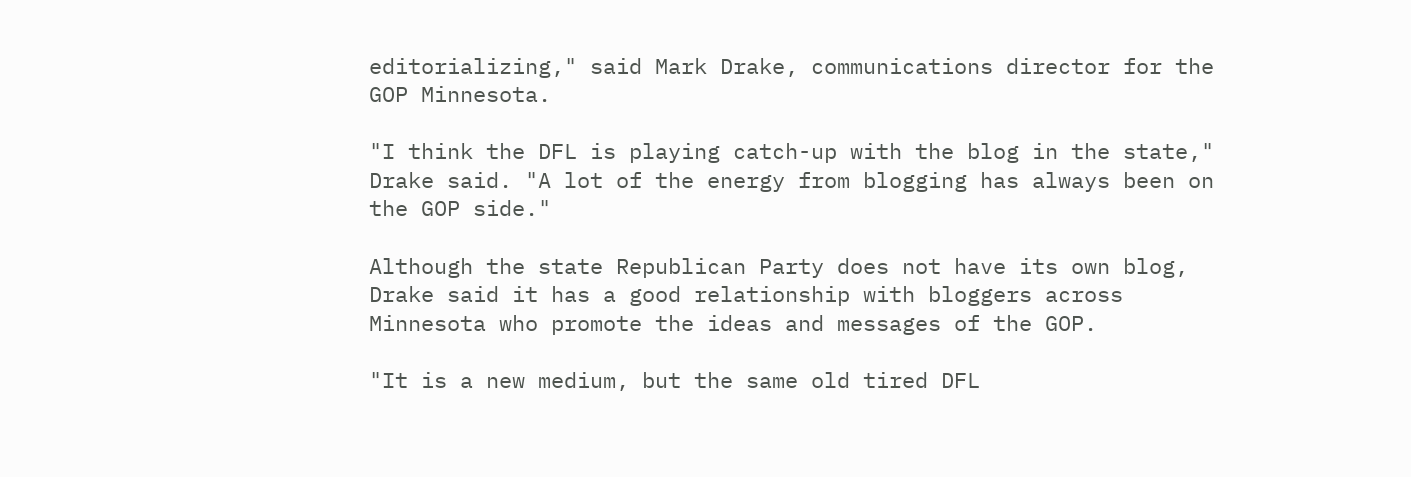editorializing," said Mark Drake, communications director for the GOP Minnesota.

"I think the DFL is playing catch-up with the blog in the state," Drake said. "A lot of the energy from blogging has always been on the GOP side."

Although the state Republican Party does not have its own blog, Drake said it has a good relationship with bloggers across Minnesota who promote the ideas and messages of the GOP.

"It is a new medium, but the same old tired DFL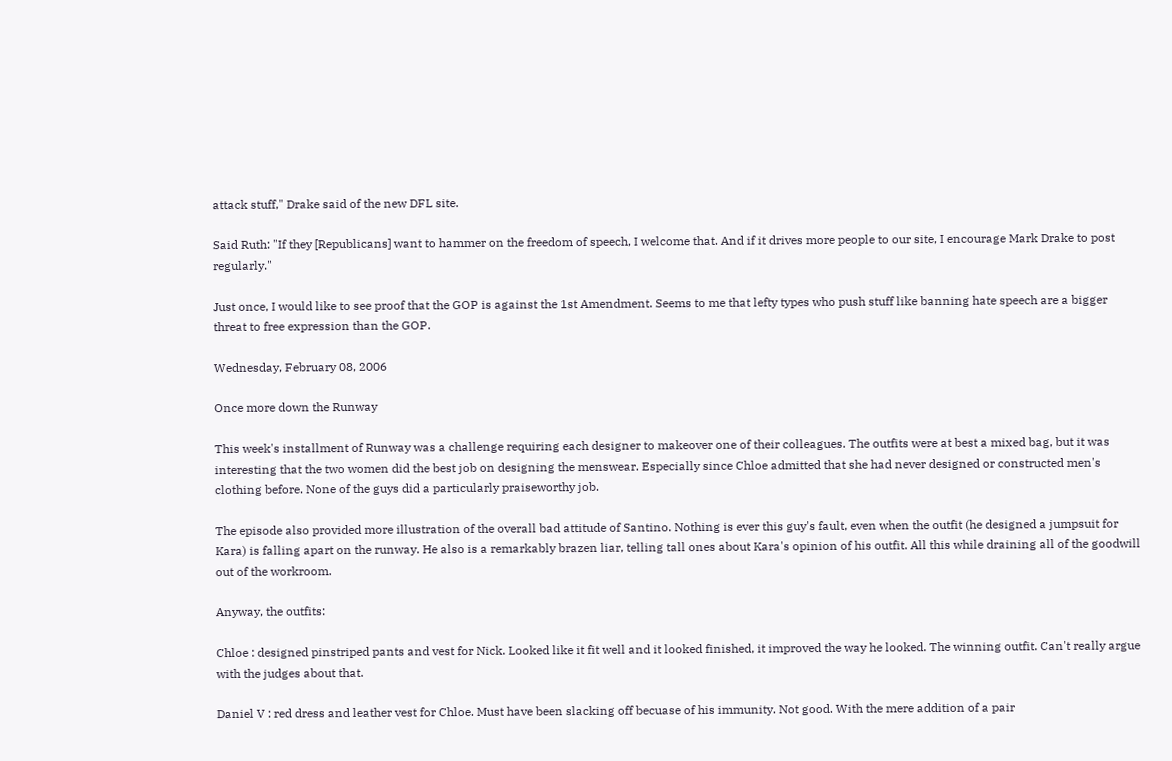attack stuff," Drake said of the new DFL site.

Said Ruth: "If they [Republicans] want to hammer on the freedom of speech, I welcome that. And if it drives more people to our site, I encourage Mark Drake to post regularly."

Just once, I would like to see proof that the GOP is against the 1st Amendment. Seems to me that lefty types who push stuff like banning hate speech are a bigger threat to free expression than the GOP.

Wednesday, February 08, 2006

Once more down the Runway

This week's installment of Runway was a challenge requiring each designer to makeover one of their colleagues. The outfits were at best a mixed bag, but it was interesting that the two women did the best job on designing the menswear. Especially since Chloe admitted that she had never designed or constructed men's clothing before. None of the guys did a particularly praiseworthy job.

The episode also provided more illustration of the overall bad attitude of Santino. Nothing is ever this guy's fault, even when the outfit (he designed a jumpsuit for Kara) is falling apart on the runway. He also is a remarkably brazen liar, telling tall ones about Kara's opinion of his outfit. All this while draining all of the goodwill out of the workroom.

Anyway, the outfits:

Chloe : designed pinstriped pants and vest for Nick. Looked like it fit well and it looked finished, it improved the way he looked. The winning outfit. Can't really argue with the judges about that.

Daniel V : red dress and leather vest for Chloe. Must have been slacking off becuase of his immunity. Not good. With the mere addition of a pair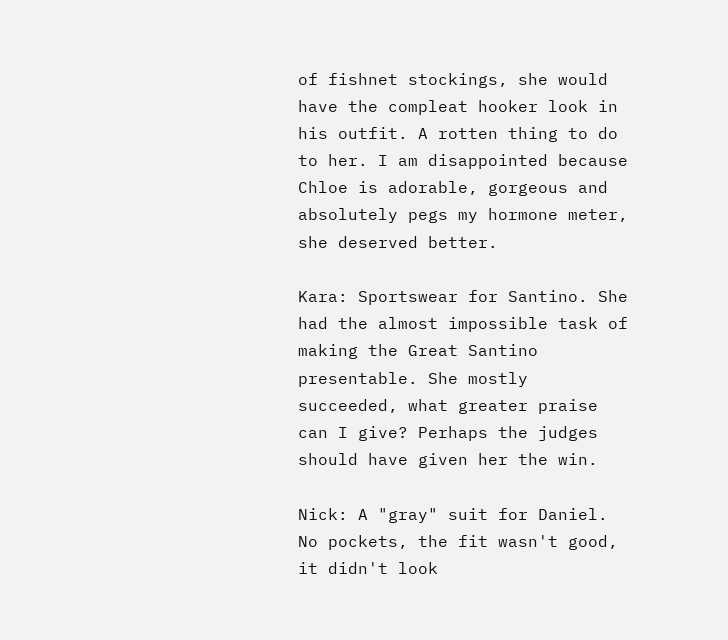of fishnet stockings, she would have the compleat hooker look in his outfit. A rotten thing to do to her. I am disappointed because Chloe is adorable, gorgeous and absolutely pegs my hormone meter, she deserved better.

Kara: Sportswear for Santino. She had the almost impossible task of making the Great Santino presentable. She mostly succeeded, what greater praise can I give? Perhaps the judges should have given her the win.

Nick: A "gray" suit for Daniel. No pockets, the fit wasn't good, it didn't look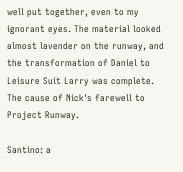well put together, even to my ignorant eyes. The material looked almost lavender on the runway, and the transformation of Daniel to Leisure Suit Larry was complete. The cause of Nick's farewell to Project Runway.

Santino: a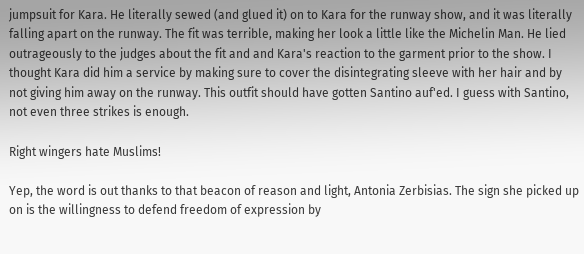jumpsuit for Kara. He literally sewed (and glued it) on to Kara for the runway show, and it was literally falling apart on the runway. The fit was terrible, making her look a little like the Michelin Man. He lied outrageously to the judges about the fit and and Kara's reaction to the garment prior to the show. I thought Kara did him a service by making sure to cover the disintegrating sleeve with her hair and by not giving him away on the runway. This outfit should have gotten Santino auf'ed. I guess with Santino, not even three strikes is enough.

Right wingers hate Muslims!

Yep, the word is out thanks to that beacon of reason and light, Antonia Zerbisias. The sign she picked up on is the willingness to defend freedom of expression by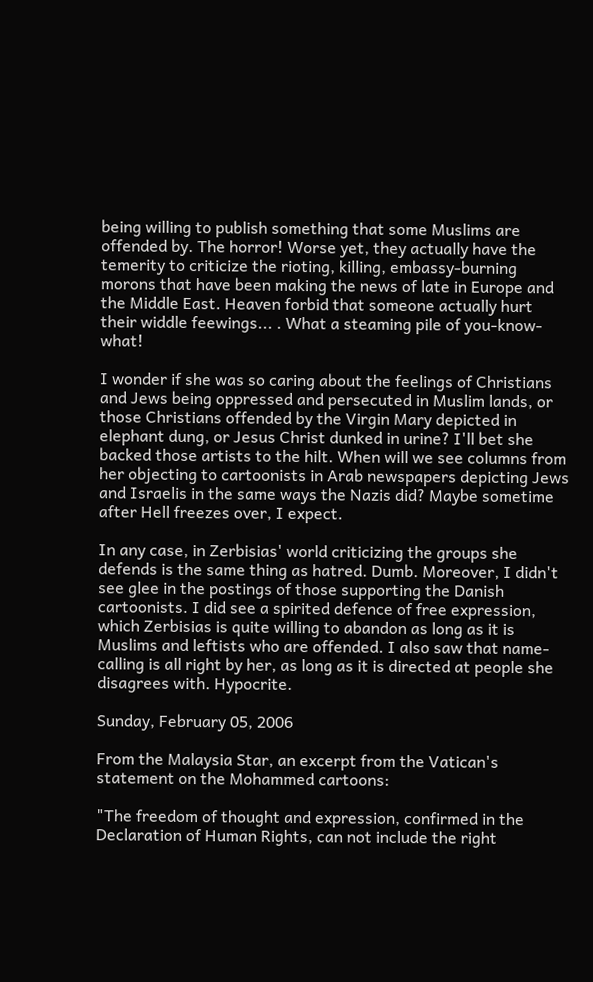being willing to publish something that some Muslims are offended by. The horror! Worse yet, they actually have the temerity to criticize the rioting, killing, embassy-burning morons that have been making the news of late in Europe and the Middle East. Heaven forbid that someone actually hurt their widdle feewings... . What a steaming pile of you-know-what!

I wonder if she was so caring about the feelings of Christians and Jews being oppressed and persecuted in Muslim lands, or those Christians offended by the Virgin Mary depicted in elephant dung, or Jesus Christ dunked in urine? I'll bet she backed those artists to the hilt. When will we see columns from her objecting to cartoonists in Arab newspapers depicting Jews and Israelis in the same ways the Nazis did? Maybe sometime after Hell freezes over, I expect.

In any case, in Zerbisias' world criticizing the groups she defends is the same thing as hatred. Dumb. Moreover, I didn't see glee in the postings of those supporting the Danish cartoonists. I did see a spirited defence of free expression, which Zerbisias is quite willing to abandon as long as it is Muslims and leftists who are offended. I also saw that name-calling is all right by her, as long as it is directed at people she disagrees with. Hypocrite.

Sunday, February 05, 2006

From the Malaysia Star, an excerpt from the Vatican's statement on the Mohammed cartoons:

"The freedom of thought and expression, confirmed in the Declaration of Human Rights, can not include the right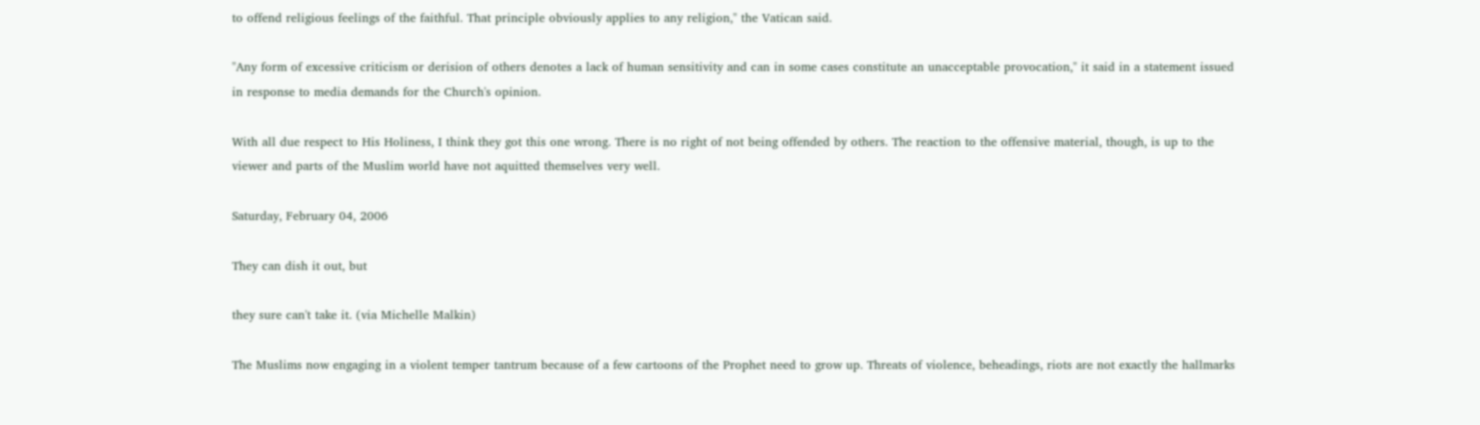to offend religious feelings of the faithful. That principle obviously applies to any religion," the Vatican said.

"Any form of excessive criticism or derision of others denotes a lack of human sensitivity and can in some cases constitute an unacceptable provocation," it said in a statement issued in response to media demands for the Church's opinion.

With all due respect to His Holiness, I think they got this one wrong. There is no right of not being offended by others. The reaction to the offensive material, though, is up to the viewer and parts of the Muslim world have not aquitted themselves very well.

Saturday, February 04, 2006

They can dish it out, but

they sure can't take it. (via Michelle Malkin)

The Muslims now engaging in a violent temper tantrum because of a few cartoons of the Prophet need to grow up. Threats of violence, beheadings, riots are not exactly the hallmarks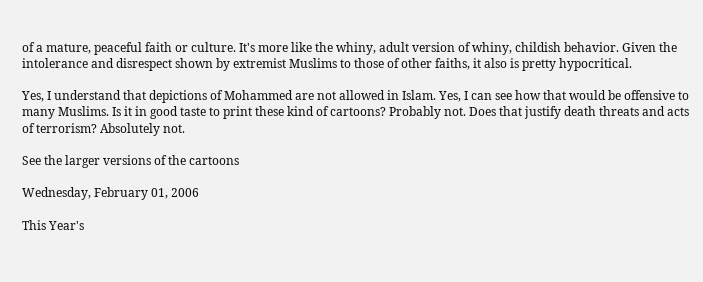of a mature, peaceful faith or culture. It's more like the whiny, adult version of whiny, childish behavior. Given the intolerance and disrespect shown by extremist Muslims to those of other faiths, it also is pretty hypocritical.

Yes, I understand that depictions of Mohammed are not allowed in Islam. Yes, I can see how that would be offensive to many Muslims. Is it in good taste to print these kind of cartoons? Probably not. Does that justify death threats and acts of terrorism? Absolutely not.

See the larger versions of the cartoons

Wednesday, February 01, 2006

This Year's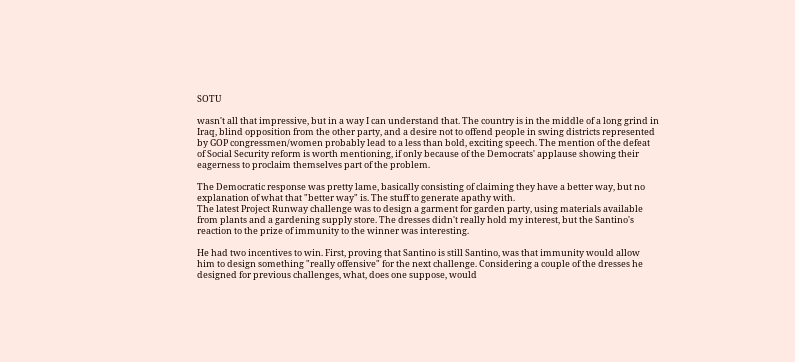SOTU

wasn't all that impressive, but in a way I can understand that. The country is in the middle of a long grind in Iraq, blind opposition from the other party, and a desire not to offend people in swing districts represented by GOP congressmen/women probably lead to a less than bold, exciting speech. The mention of the defeat of Social Security reform is worth mentioning, if only because of the Democrats' applause showing their eagerness to proclaim themselves part of the problem.

The Democratic response was pretty lame, basically consisting of claiming they have a better way, but no explanation of what that "better way" is. The stuff to generate apathy with.
The latest Project Runway challenge was to design a garment for garden party, using materials available from plants and a gardening supply store. The dresses didn't really hold my interest, but the Santino's reaction to the prize of immunity to the winner was interesting.

He had two incentives to win. First, proving that Santino is still Santino, was that immunity would allow him to design something "really offensive" for the next challenge. Considering a couple of the dresses he designed for previous challenges, what, does one suppose, would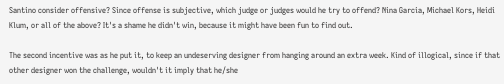Santino consider offensive? Since offense is subjective, which judge or judges would he try to offend? Nina Garcia, Michael Kors, Heidi Klum, or all of the above? It's a shame he didn't win, because it might have been fun to find out.

The second incentive was as he put it, to keep an undeserving designer from hanging around an extra week. Kind of illogical, since if that other designer won the challenge, wouldn't it imply that he/she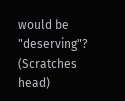would be "deserving"? (Scratches head)